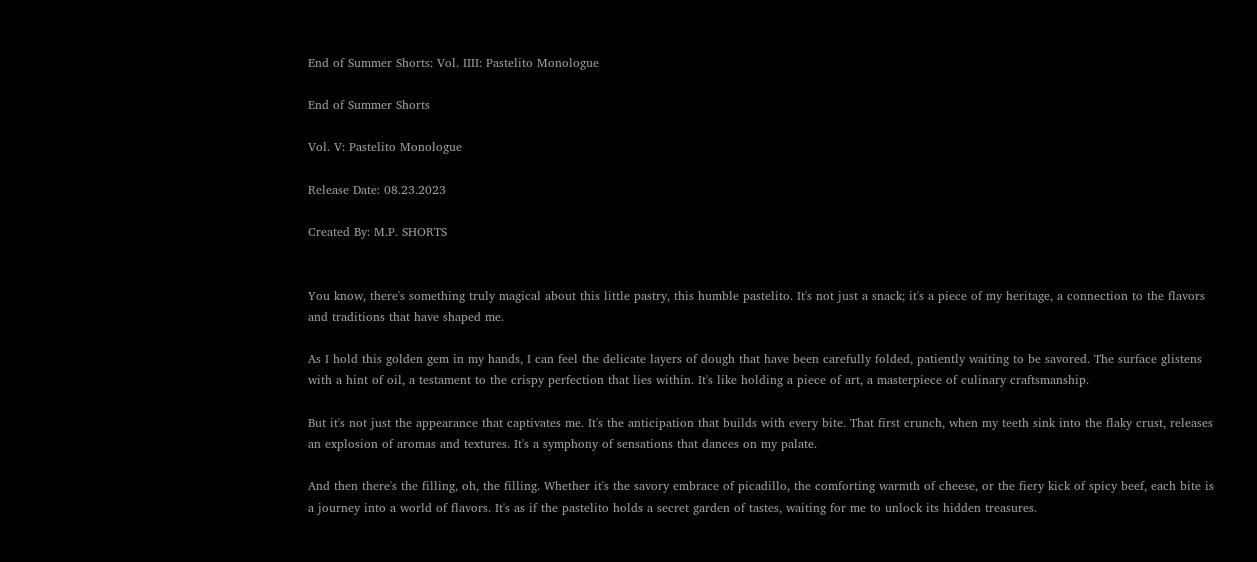End of Summer Shorts: Vol. IIII: Pastelito Monologue

End of Summer Shorts

Vol. V: Pastelito Monologue

Release Date: 08.23.2023

Created By: M.P. SHORTS


You know, there's something truly magical about this little pastry, this humble pastelito. It's not just a snack; it's a piece of my heritage, a connection to the flavors and traditions that have shaped me.

As I hold this golden gem in my hands, I can feel the delicate layers of dough that have been carefully folded, patiently waiting to be savored. The surface glistens with a hint of oil, a testament to the crispy perfection that lies within. It's like holding a piece of art, a masterpiece of culinary craftsmanship.

But it's not just the appearance that captivates me. It's the anticipation that builds with every bite. That first crunch, when my teeth sink into the flaky crust, releases an explosion of aromas and textures. It's a symphony of sensations that dances on my palate.

And then there's the filling, oh, the filling. Whether it's the savory embrace of picadillo, the comforting warmth of cheese, or the fiery kick of spicy beef, each bite is a journey into a world of flavors. It's as if the pastelito holds a secret garden of tastes, waiting for me to unlock its hidden treasures.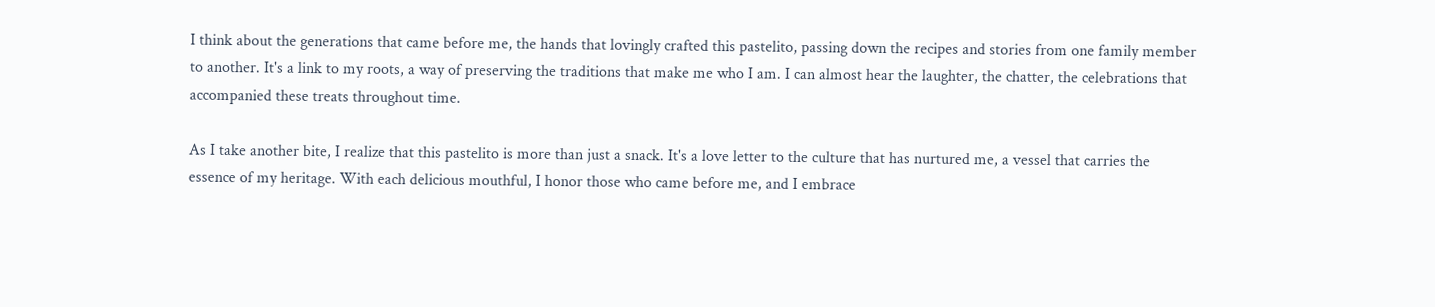I think about the generations that came before me, the hands that lovingly crafted this pastelito, passing down the recipes and stories from one family member to another. It's a link to my roots, a way of preserving the traditions that make me who I am. I can almost hear the laughter, the chatter, the celebrations that accompanied these treats throughout time.

As I take another bite, I realize that this pastelito is more than just a snack. It's a love letter to the culture that has nurtured me, a vessel that carries the essence of my heritage. With each delicious mouthful, I honor those who came before me, and I embrace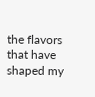the flavors that have shaped my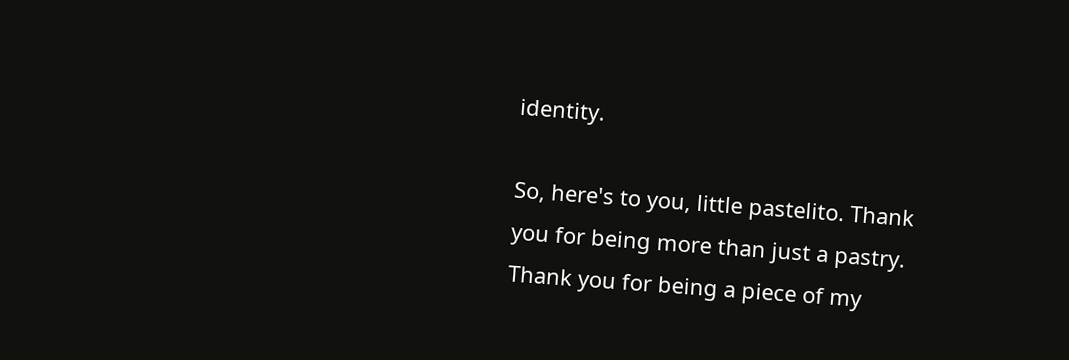identity.

So, here's to you, little pastelito. Thank you for being more than just a pastry. Thank you for being a piece of my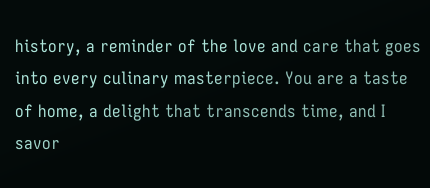history, a reminder of the love and care that goes into every culinary masterpiece. You are a taste of home, a delight that transcends time, and I savor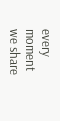every moment we share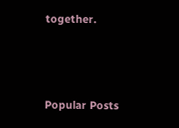together.



Popular Posts